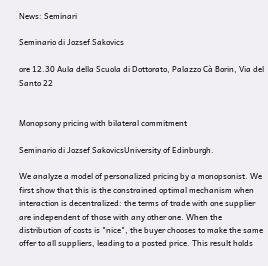News: Seminari

Seminario di Jozsef Sakovics

ore 12.30 Aula della Scuola di Dottorato, Palazzo Cà Borin, Via del Santo 22


Monopsony pricing with bilateral commitment

Seminario di Jozsef SakovicsUniversity of Edinburgh.

We analyze a model of personalized pricing by a monopsonist. We first show that this is the constrained optimal mechanism when interaction is decentralized: the terms of trade with one supplier are independent of those with any other one. When the distribution of costs is "nice", the buyer chooses to make the same offer to all suppliers, leading to a posted price. This result holds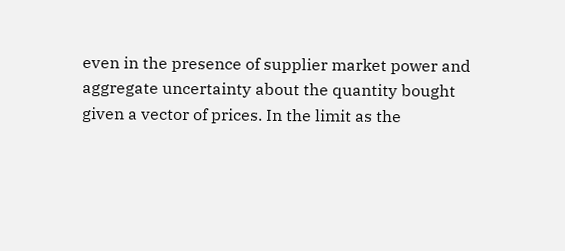even in the presence of supplier market power and aggregate uncertainty about the quantity bought given a vector of prices. In the limit as the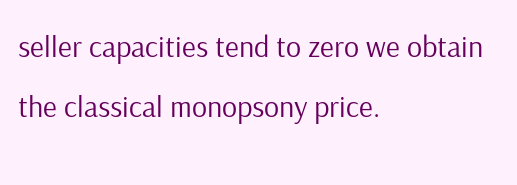seller capacities tend to zero we obtain the classical monopsony price.